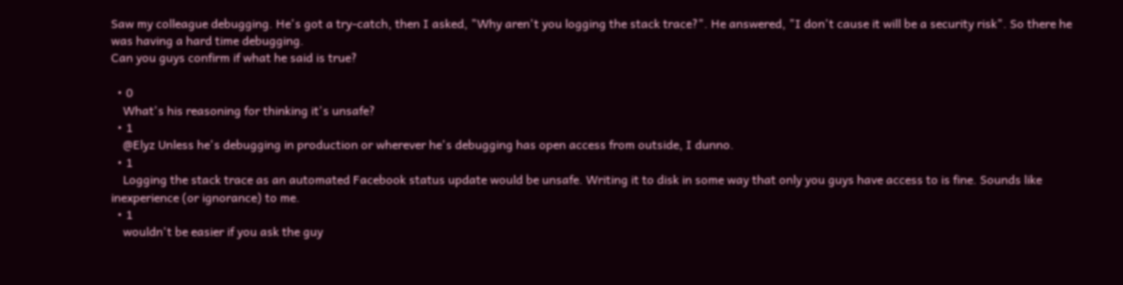Saw my colleague debugging. He's got a try-catch, then I asked, "Why aren't you logging the stack trace?". He answered, "I don't cause it will be a security risk". So there he was having a hard time debugging.
Can you guys confirm if what he said is true?

  • 0
    What's his reasoning for thinking it's unsafe?
  • 1
    @Elyz Unless he's debugging in production or wherever he's debugging has open access from outside, I dunno.
  • 1
    Logging the stack trace as an automated Facebook status update would be unsafe. Writing it to disk in some way that only you guys have access to is fine. Sounds like inexperience (or ignorance) to me.
  • 1
    wouldn't be easier if you ask the guy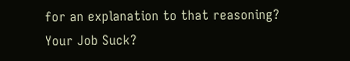for an explanation to that reasoning?
Your Job Suck?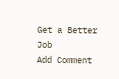Get a Better Job
Add Comment